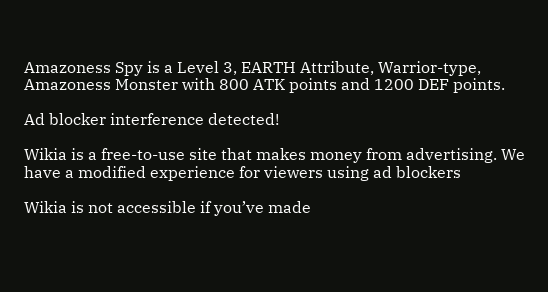Amazoness Spy is a Level 3, EARTH Attribute, Warrior-type, Amazoness Monster with 800 ATK points and 1200 DEF points.

Ad blocker interference detected!

Wikia is a free-to-use site that makes money from advertising. We have a modified experience for viewers using ad blockers

Wikia is not accessible if you’ve made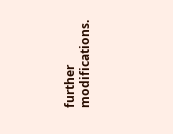further modifications.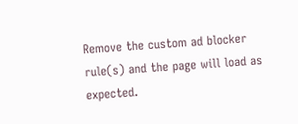Remove the custom ad blocker rule(s) and the page will load as expected.